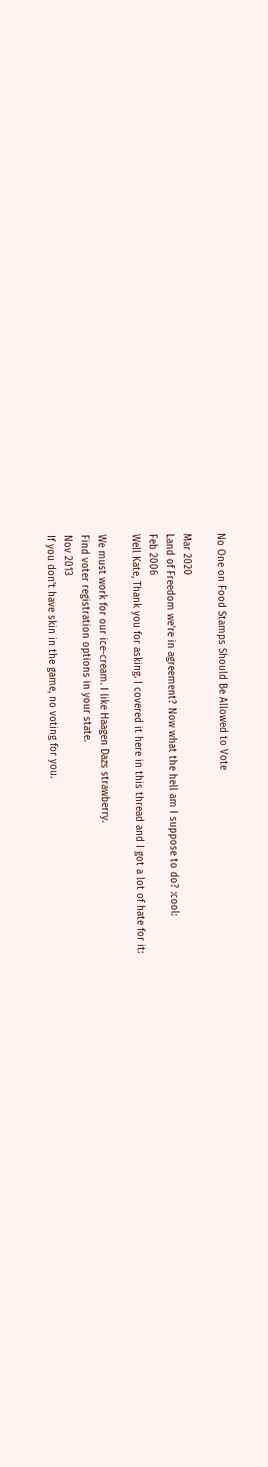No One on Food Stamps Should Be Allowed to Vote

Mar 2020
Land of Freedom we're in agreement? Now what the hell am I suppose to do? :cool:
Feb 2006
Well Kate, Thank you for asking. I covered it here in this thread and I got a lot of hate for it:

We must work for our ice-cream. I like Haagen Dazs strawberry.
Find voter registration options in your state.
Nov 2013
If you don’t have skin in the game, no voting for you.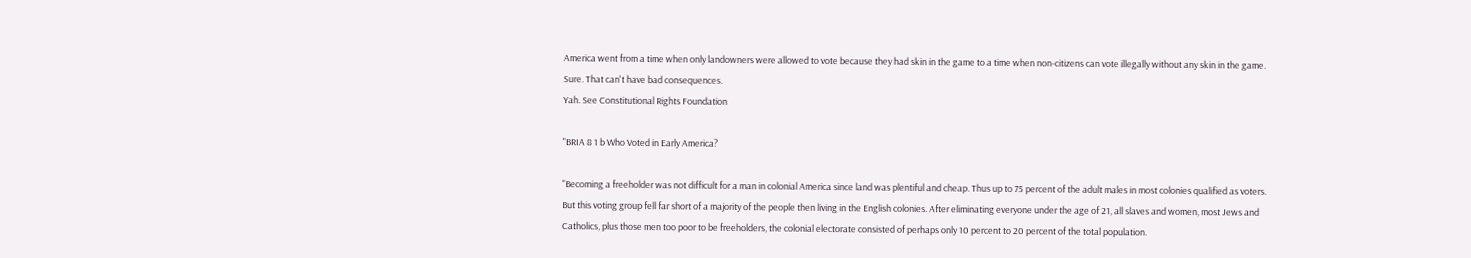America went from a time when only landowners were allowed to vote because they had skin in the game to a time when non-citizens can vote illegally without any skin in the game. Sure. That can't have bad consequences.
Yah. See Constitutional Rights Foundation

"BRIA 8 1 b Who Voted in Early America?

"Becoming a freeholder was not difficult for a man in colonial America since land was plentiful and cheap. Thus up to 75 percent of the adult males in most colonies qualified as voters. But this voting group fell far short of a majority of the people then living in the English colonies. After eliminating everyone under the age of 21, all slaves and women, most Jews and Catholics, plus those men too poor to be freeholders, the colonial electorate consisted of perhaps only 10 percent to 20 percent of the total population.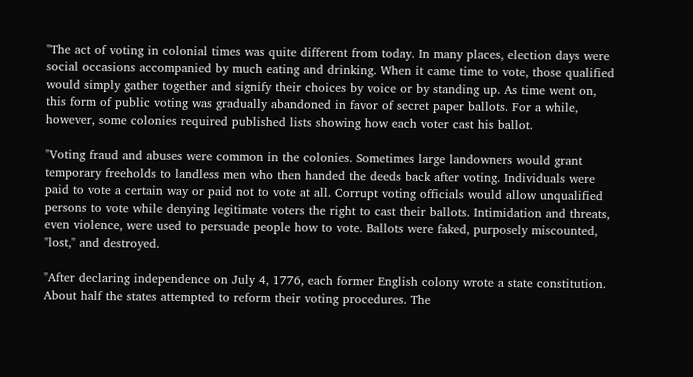"The act of voting in colonial times was quite different from today. In many places, election days were social occasions accompanied by much eating and drinking. When it came time to vote, those qualified would simply gather together and signify their choices by voice or by standing up. As time went on, this form of public voting was gradually abandoned in favor of secret paper ballots. For a while, however, some colonies required published lists showing how each voter cast his ballot.

"Voting fraud and abuses were common in the colonies. Sometimes large landowners would grant temporary freeholds to landless men who then handed the deeds back after voting. Individuals were paid to vote a certain way or paid not to vote at all. Corrupt voting officials would allow unqualified persons to vote while denying legitimate voters the right to cast their ballots. Intimidation and threats, even violence, were used to persuade people how to vote. Ballots were faked, purposely miscounted, "lost," and destroyed.

"After declaring independence on July 4, 1776, each former English colony wrote a state constitution. About half the states attempted to reform their voting procedures. The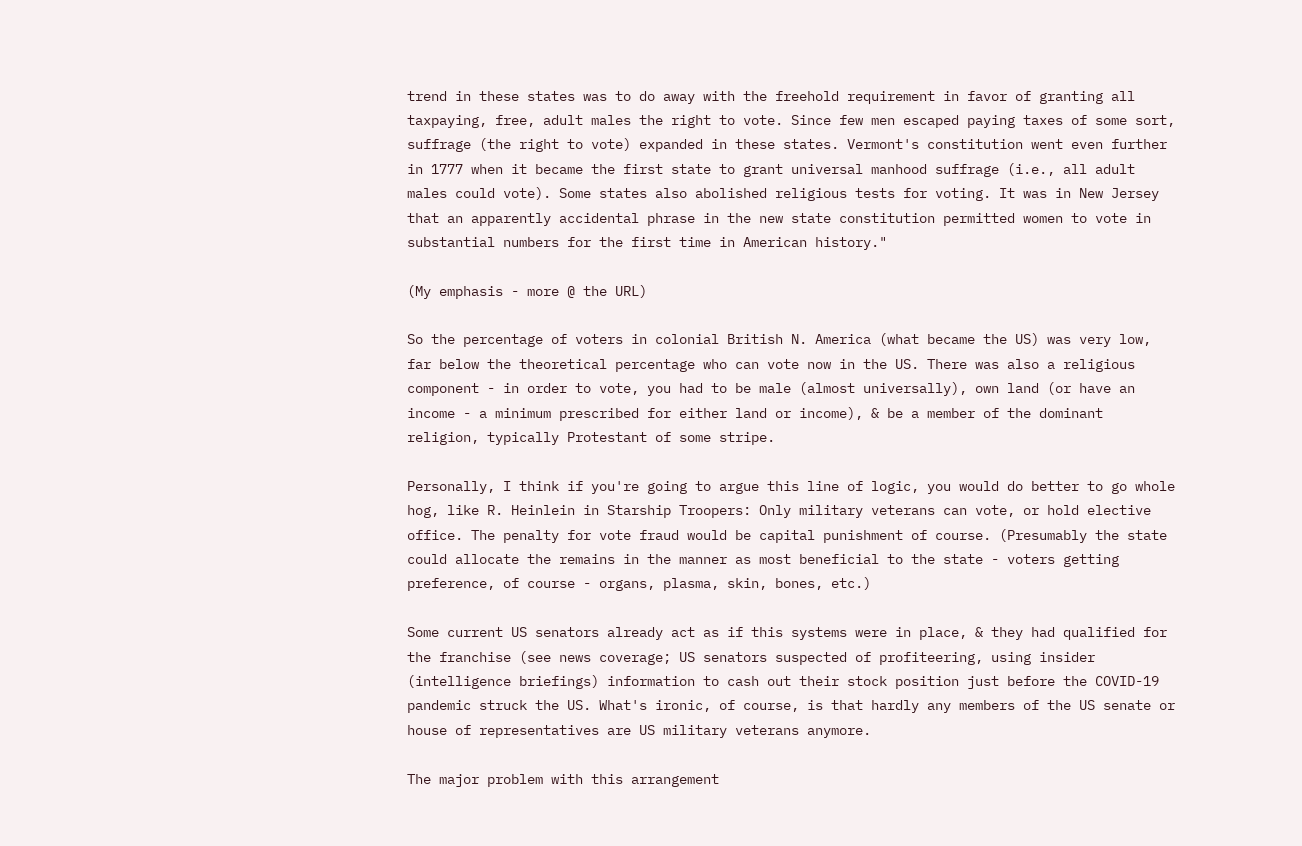trend in these states was to do away with the freehold requirement in favor of granting all taxpaying, free, adult males the right to vote. Since few men escaped paying taxes of some sort, suffrage (the right to vote) expanded in these states. Vermont's constitution went even further in 1777 when it became the first state to grant universal manhood suffrage (i.e., all adult males could vote). Some states also abolished religious tests for voting. It was in New Jersey that an apparently accidental phrase in the new state constitution permitted women to vote in substantial numbers for the first time in American history."

(My emphasis - more @ the URL)

So the percentage of voters in colonial British N. America (what became the US) was very low, far below the theoretical percentage who can vote now in the US. There was also a religious component - in order to vote, you had to be male (almost universally), own land (or have an income - a minimum prescribed for either land or income), & be a member of the dominant religion, typically Protestant of some stripe.

Personally, I think if you're going to argue this line of logic, you would do better to go whole hog, like R. Heinlein in Starship Troopers: Only military veterans can vote, or hold elective office. The penalty for vote fraud would be capital punishment of course. (Presumably the state could allocate the remains in the manner as most beneficial to the state - voters getting preference, of course - organs, plasma, skin, bones, etc.)

Some current US senators already act as if this systems were in place, & they had qualified for the franchise (see news coverage; US senators suspected of profiteering, using insider (intelligence briefings) information to cash out their stock position just before the COVID-19 pandemic struck the US. What's ironic, of course, is that hardly any members of the US senate or house of representatives are US military veterans anymore.

The major problem with this arrangement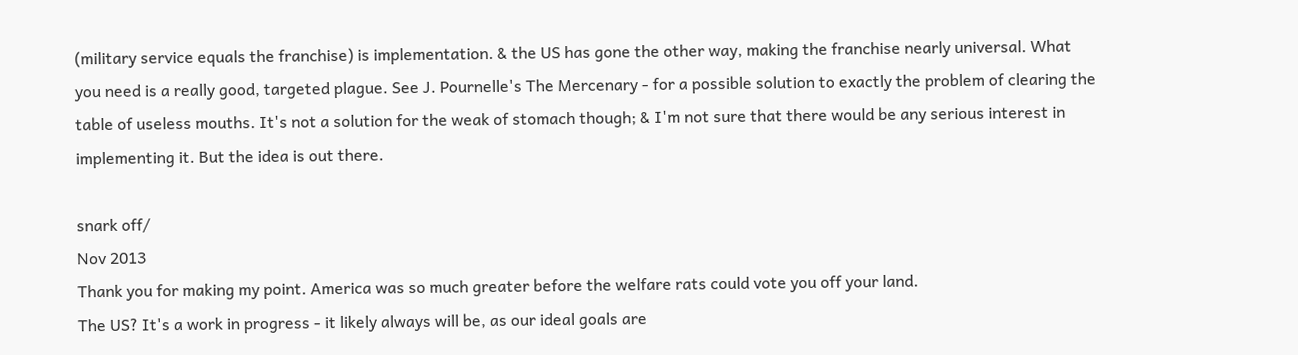(military service equals the franchise) is implementation. & the US has gone the other way, making the franchise nearly universal. What you need is a really good, targeted plague. See J. Pournelle's The Mercenary - for a possible solution to exactly the problem of clearing the table of useless mouths. It's not a solution for the weak of stomach though; & I'm not sure that there would be any serious interest in implementing it. But the idea is out there.

snark off/
Nov 2013
Thank you for making my point. America was so much greater before the welfare rats could vote you off your land.
The US? It's a work in progress - it likely always will be, as our ideal goals are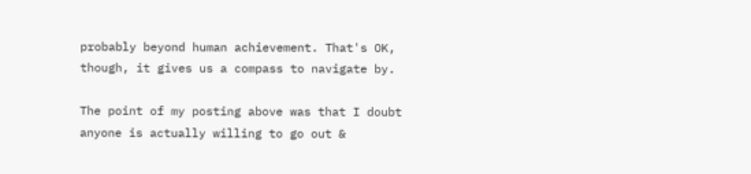probably beyond human achievement. That's OK, though, it gives us a compass to navigate by.

The point of my posting above was that I doubt anyone is actually willing to go out &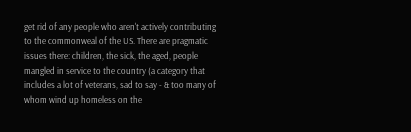get rid of any people who aren't actively contributing to the commonweal of the US. There are pragmatic issues there: children, the sick, the aged, people mangled in service to the country (a category that includes a lot of veterans, sad to say - & too many of whom wind up homeless on the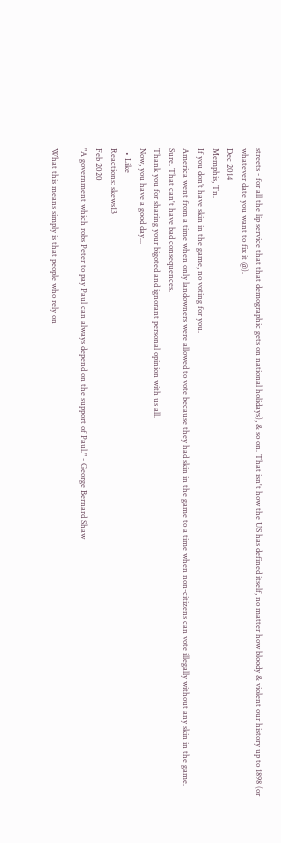streets - for all the lip service that that demographic gets on national holidays), & so on. That isn't how the US has defined itself, no matter how bloody & violent our history up to 1898 (or whatever date you want to fix it @).
Dec 2014
Memphis, Tn.
If you don’t have skin in the game, no voting for you.
America went from a time when only landowners were allowed to vote because they had skin in the game to a time when non-citizens can vote illegally without any skin in the game. Sure. That can't have bad consequences.
Thank you for sharing your bigoted and ignorant personal opinion with us all.
Now, you have a good day...
  • Like
Reactions: skews13
Feb 2020
"A government which robs Peter to pay Paul can always depend on the support of Paul." - George Bernard Shaw

What this means simply is that people who rely on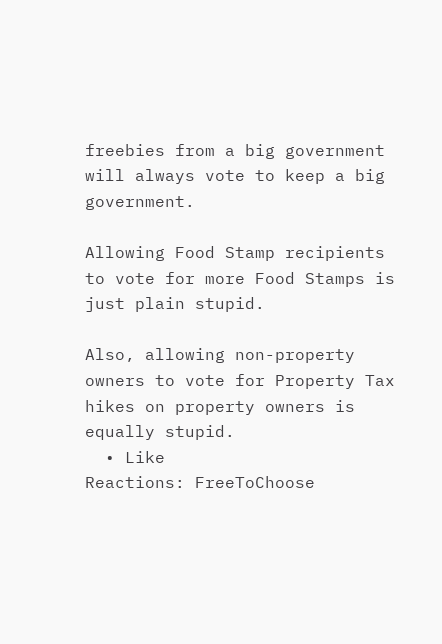freebies from a big government will always vote to keep a big government.

Allowing Food Stamp recipients to vote for more Food Stamps is just plain stupid.

Also, allowing non-property owners to vote for Property Tax hikes on property owners is equally stupid.
  • Like
Reactions: FreeToChoose